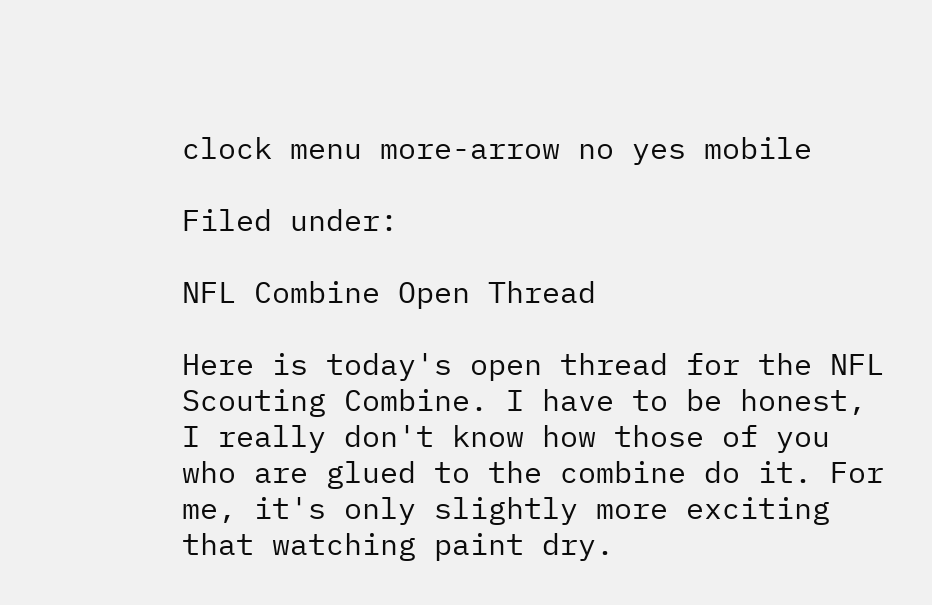clock menu more-arrow no yes mobile

Filed under:

NFL Combine Open Thread

Here is today's open thread for the NFL Scouting Combine. I have to be honest, I really don't know how those of you who are glued to the combine do it. For me, it's only slightly more exciting that watching paint dry.